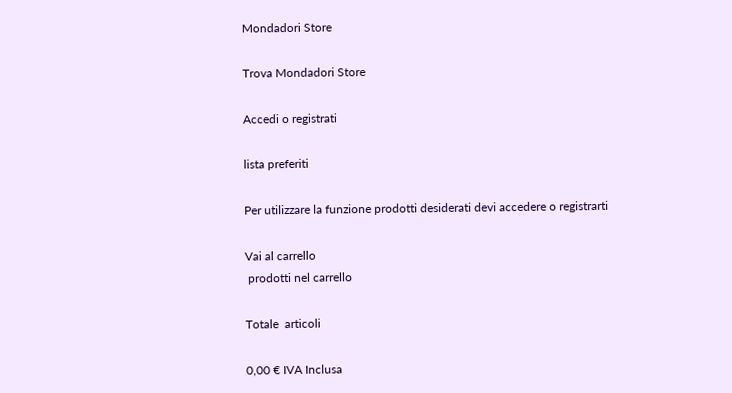Mondadori Store

Trova Mondadori Store

Accedi o registrati

lista preferiti

Per utilizzare la funzione prodotti desiderati devi accedere o registrarti

Vai al carrello
 prodotti nel carrello

Totale  articoli

0,00 € IVA Inclusa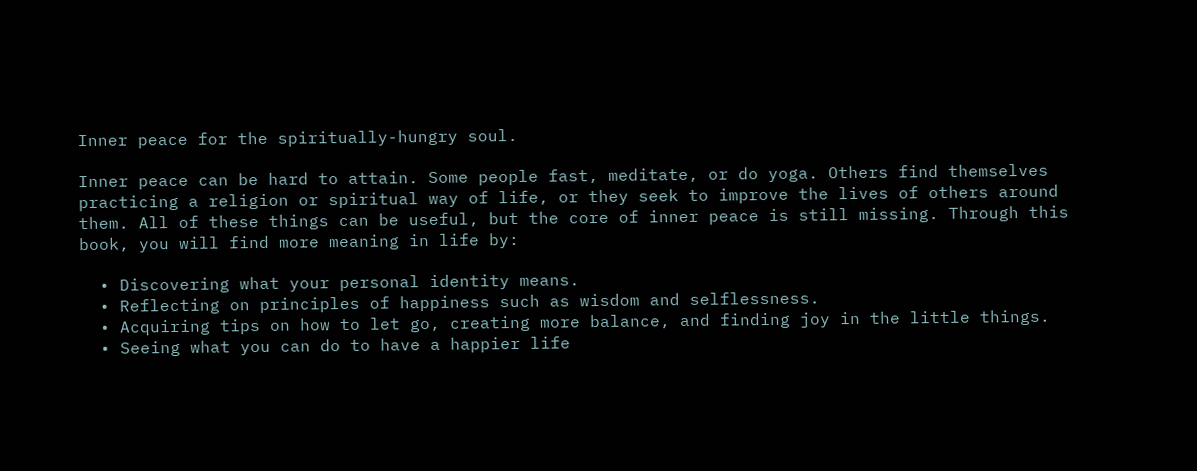Inner peace for the spiritually-hungry soul.

Inner peace can be hard to attain. Some people fast, meditate, or do yoga. Others find themselves practicing a religion or spiritual way of life, or they seek to improve the lives of others around them. All of these things can be useful, but the core of inner peace is still missing. Through this book, you will find more meaning in life by:

  • Discovering what your personal identity means.
  • Reflecting on principles of happiness such as wisdom and selflessness.
  • Acquiring tips on how to let go, creating more balance, and finding joy in the little things.
  • Seeing what you can do to have a happier life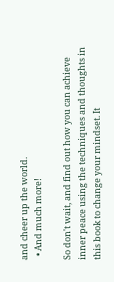and cheer up the world.
  • And much more!

So don't wait, and find out how you can achieve inner peace using the techniques and thoughts in this book to change your mindset. It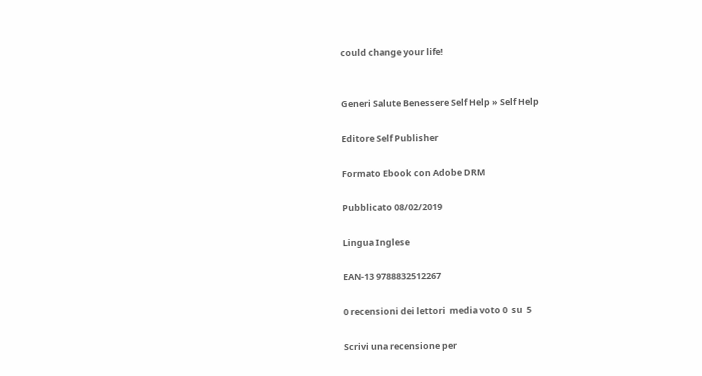could change your life!


Generi Salute Benessere Self Help » Self Help

Editore Self Publisher

Formato Ebook con Adobe DRM

Pubblicato 08/02/2019

Lingua Inglese

EAN-13 9788832512267

0 recensioni dei lettori  media voto 0  su  5

Scrivi una recensione per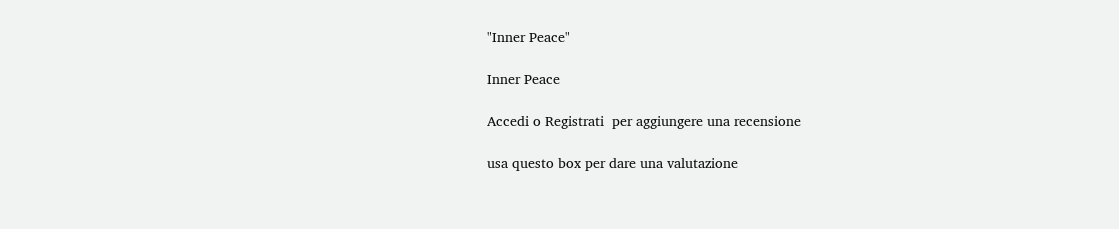"Inner Peace"

Inner Peace

Accedi o Registrati  per aggiungere una recensione

usa questo box per dare una valutazione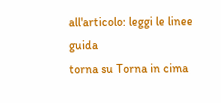all'articolo: leggi le linee guida
torna su Torna in cima